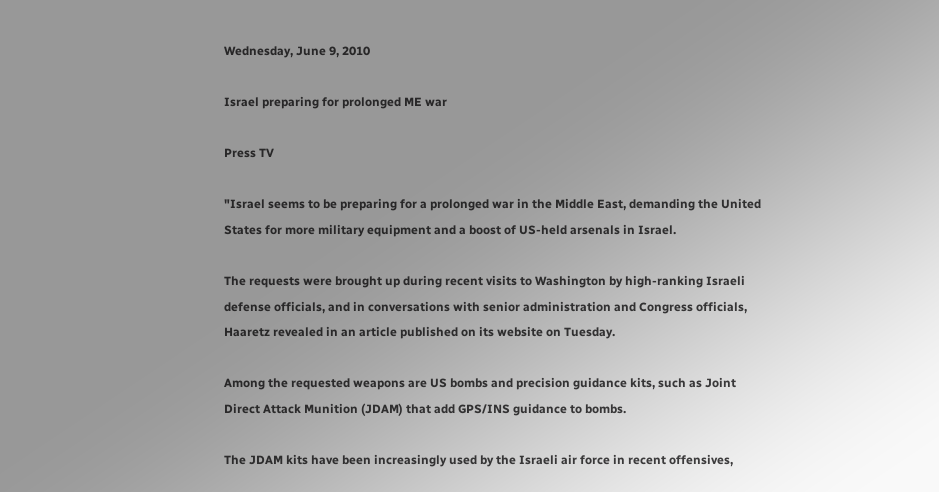Wednesday, June 9, 2010

Israel preparing for prolonged ME war

Press TV

"Israel seems to be preparing for a prolonged war in the Middle East, demanding the United States for more military equipment and a boost of US-held arsenals in Israel.

The requests were brought up during recent visits to Washington by high-ranking Israeli defense officials, and in conversations with senior administration and Congress officials, Haaretz revealed in an article published on its website on Tuesday.

Among the requested weapons are US bombs and precision guidance kits, such as Joint Direct Attack Munition (JDAM) that add GPS/INS guidance to bombs.

The JDAM kits have been increasingly used by the Israeli air force in recent offensives,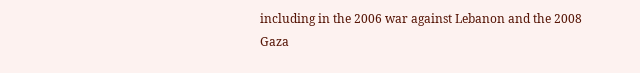including in the 2006 war against Lebanon and the 2008 Gaza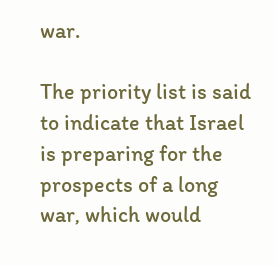war.

The priority list is said to indicate that Israel is preparing for the prospects of a long war, which would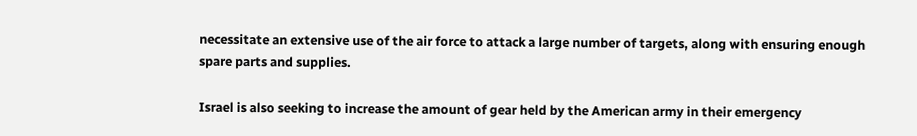necessitate an extensive use of the air force to attack a large number of targets, along with ensuring enough spare parts and supplies.

Israel is also seeking to increase the amount of gear held by the American army in their emergency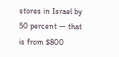stores in Israel by 50 percent — that is from $800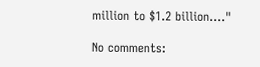million to $1.2 billion...."

No comments: